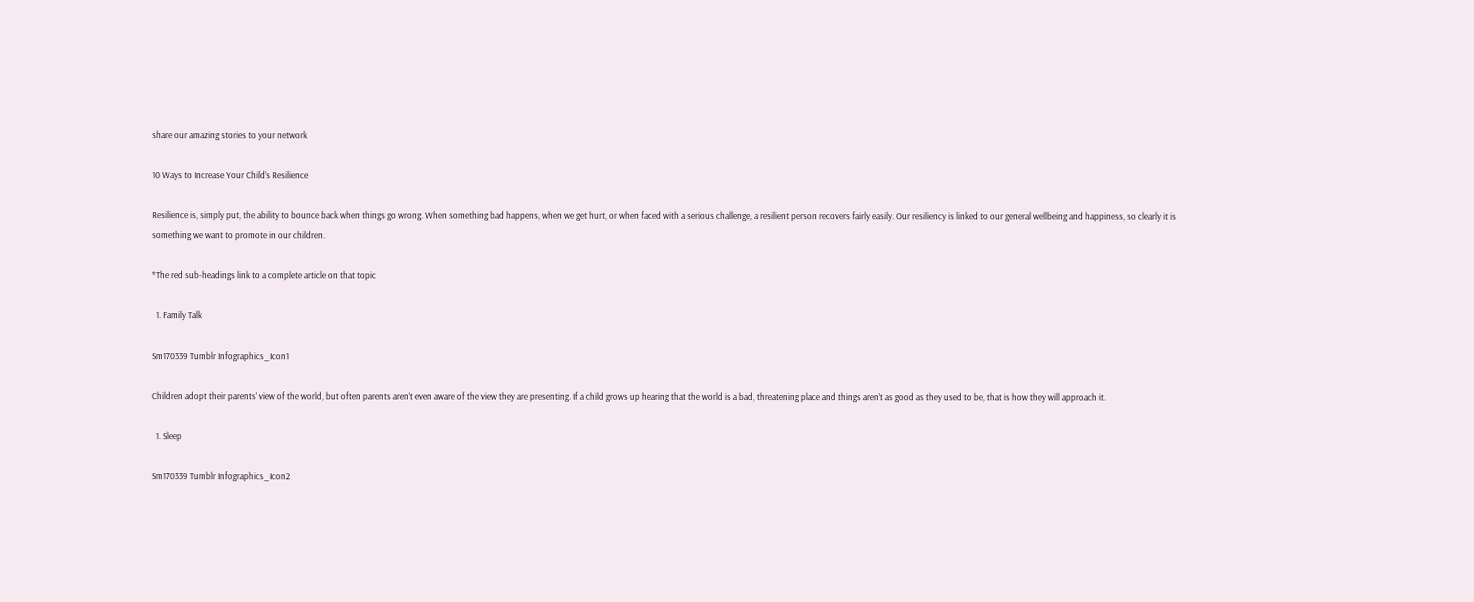share our amazing stories to your network

10 Ways to Increase Your Child’s Resilience

Resilience is, simply put, the ability to bounce back when things go wrong. When something bad happens, when we get hurt, or when faced with a serious challenge, a resilient person recovers fairly easily. Our resiliency is linked to our general wellbeing and happiness, so clearly it is something we want to promote in our children.

*The red sub-headings link to a complete article on that topic

  1. Family Talk

Sm170339 Tumblr Infographics_Icon1

Children adopt their parents’ view of the world, but often parents aren’t even aware of the view they are presenting. If a child grows up hearing that the world is a bad, threatening place and things aren’t as good as they used to be, that is how they will approach it.

  1. Sleep

Sm170339 Tumblr Infographics_Icon2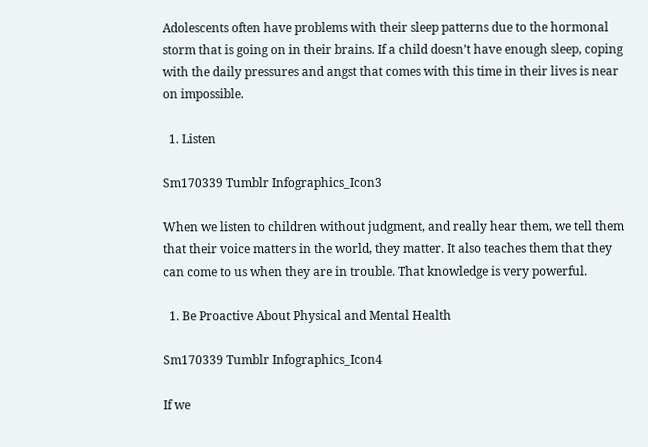Adolescents often have problems with their sleep patterns due to the hormonal storm that is going on in their brains. If a child doesn’t have enough sleep, coping with the daily pressures and angst that comes with this time in their lives is near on impossible.

  1. Listen

Sm170339 Tumblr Infographics_Icon3

When we listen to children without judgment, and really hear them, we tell them that their voice matters in the world, they matter. It also teaches them that they can come to us when they are in trouble. That knowledge is very powerful.

  1. Be Proactive About Physical and Mental Health

Sm170339 Tumblr Infographics_Icon4

If we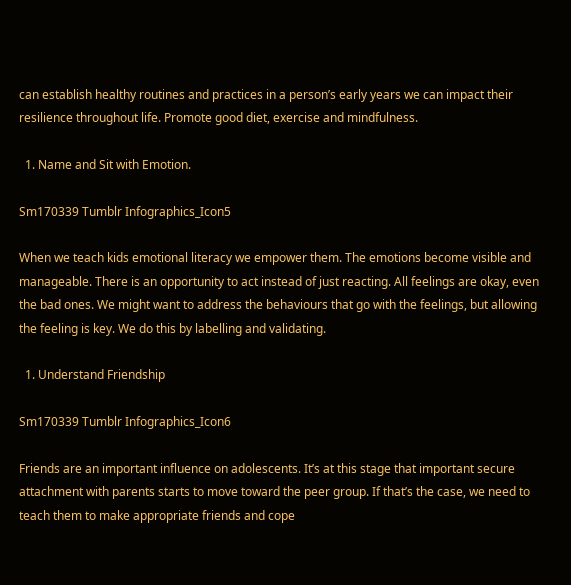can establish healthy routines and practices in a person’s early years we can impact their resilience throughout life. Promote good diet, exercise and mindfulness.

  1. Name and Sit with Emotion.

Sm170339 Tumblr Infographics_Icon5

When we teach kids emotional literacy we empower them. The emotions become visible and manageable. There is an opportunity to act instead of just reacting. All feelings are okay, even the bad ones. We might want to address the behaviours that go with the feelings, but allowing the feeling is key. We do this by labelling and validating.

  1. Understand Friendship

Sm170339 Tumblr Infographics_Icon6

Friends are an important influence on adolescents. It’s at this stage that important secure attachment with parents starts to move toward the peer group. If that’s the case, we need to teach them to make appropriate friends and cope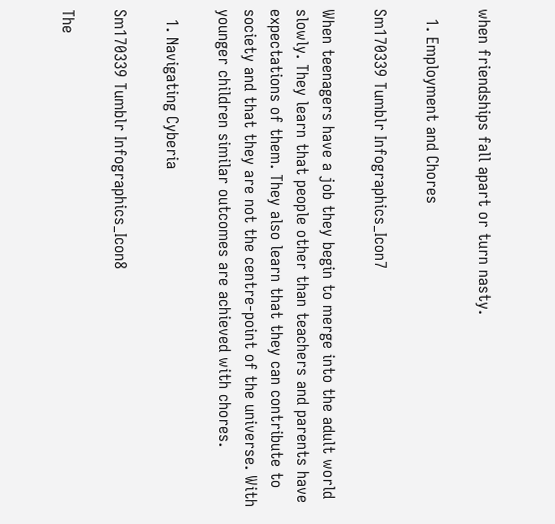when friendships fall apart or turn nasty.

  1. Employment and Chores

Sm170339 Tumblr Infographics_Icon7

When teenagers have a job they begin to merge into the adult world slowly. They learn that people other than teachers and parents have expectations of them. They also learn that they can contribute to society and that they are not the centre-point of the universe. With younger children similar outcomes are achieved with chores.

  1. Navigating Cyberia

Sm170339 Tumblr Infographics_Icon8

The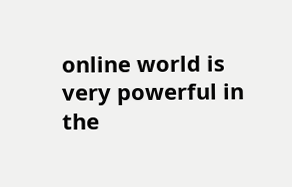online world is very powerful in the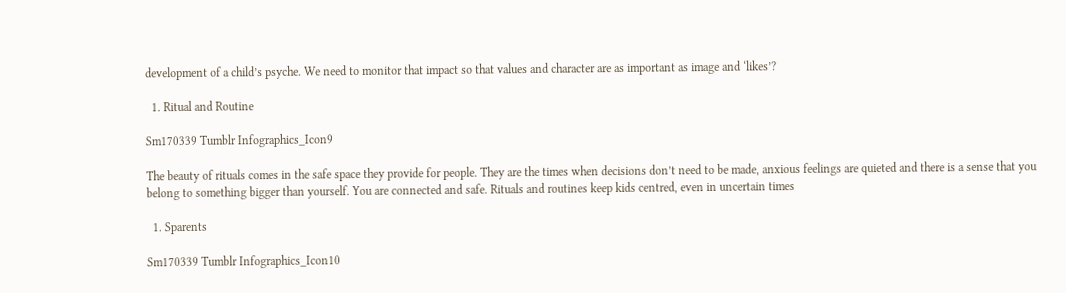development of a child’s psyche. We need to monitor that impact so that values and character are as important as image and ‘likes’?

  1. Ritual and Routine

Sm170339 Tumblr Infographics_Icon9

The beauty of rituals comes in the safe space they provide for people. They are the times when decisions don’t need to be made, anxious feelings are quieted and there is a sense that you belong to something bigger than yourself. You are connected and safe. Rituals and routines keep kids centred, even in uncertain times

  1. Sparents

Sm170339 Tumblr Infographics_Icon10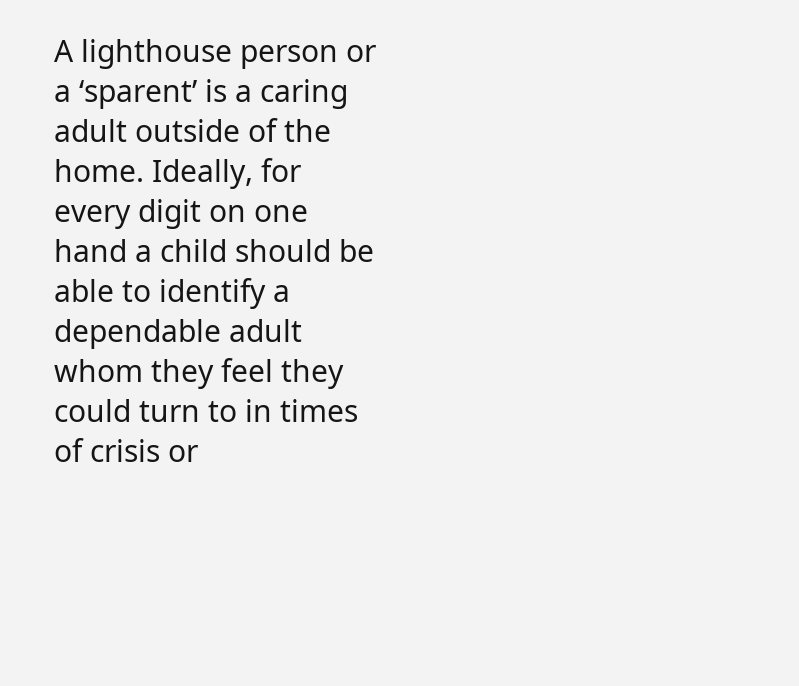A lighthouse person or a ‘sparent’ is a caring adult outside of the home. Ideally, for every digit on one hand a child should be able to identify a dependable adult whom they feel they could turn to in times of crisis or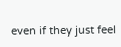even if they just feel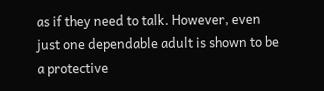as if they need to talk. However, even just one dependable adult is shown to be a protective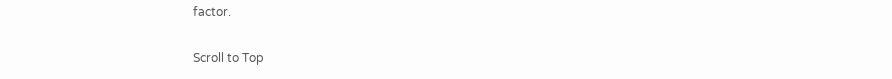factor.

Scroll to Top